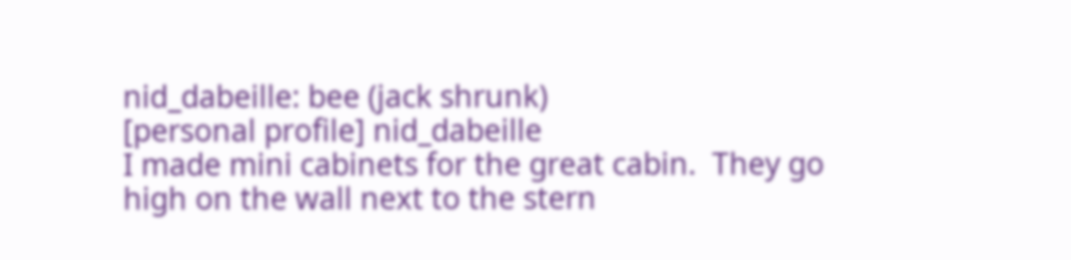nid_dabeille: bee (jack shrunk)
[personal profile] nid_dabeille
I made mini cabinets for the great cabin.  They go high on the wall next to the stern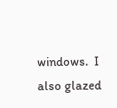windows.  I also glazed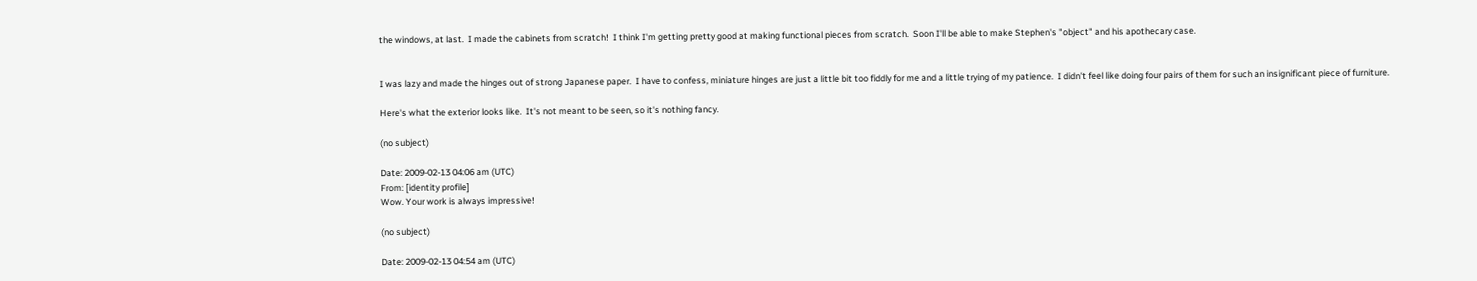the windows, at last.  I made the cabinets from scratch!  I think I'm getting pretty good at making functional pieces from scratch.  Soon I'll be able to make Stephen's "object" and his apothecary case.


I was lazy and made the hinges out of strong Japanese paper.  I have to confess, miniature hinges are just a little bit too fiddly for me and a little trying of my patience.  I didn't feel like doing four pairs of them for such an insignificant piece of furniture.

Here's what the exterior looks like.  It's not meant to be seen, so it's nothing fancy.

(no subject)

Date: 2009-02-13 04:06 am (UTC)
From: [identity profile]
Wow. Your work is always impressive!

(no subject)

Date: 2009-02-13 04:54 am (UTC)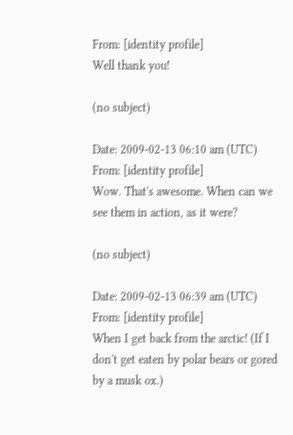From: [identity profile]
Well thank you!

(no subject)

Date: 2009-02-13 06:10 am (UTC)
From: [identity profile]
Wow. That's awesome. When can we see them in action, as it were?

(no subject)

Date: 2009-02-13 06:39 am (UTC)
From: [identity profile]
When I get back from the arctic! (If I don't get eaten by polar bears or gored by a musk ox.)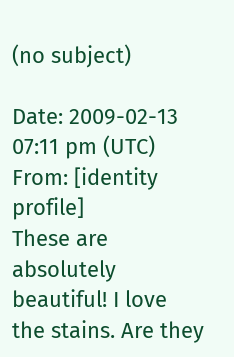(no subject)

Date: 2009-02-13 07:11 pm (UTC)
From: [identity profile]
These are absolutely beautiful! I love the stains. Are they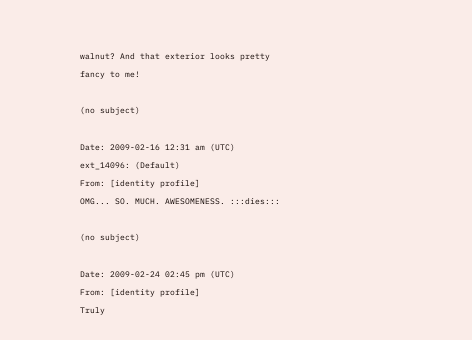walnut? And that exterior looks pretty fancy to me!

(no subject)

Date: 2009-02-16 12:31 am (UTC)
ext_14096: (Default)
From: [identity profile]
OMG... SO. MUCH. AWESOMENESS. :::dies:::

(no subject)

Date: 2009-02-24 02:45 pm (UTC)
From: [identity profile]
Truly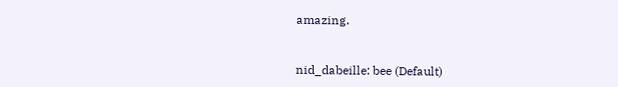amazing.


nid_dabeille: bee (Default)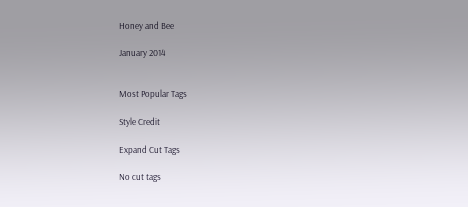Honey and Bee

January 2014


Most Popular Tags

Style Credit

Expand Cut Tags

No cut tags